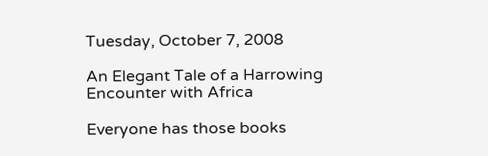Tuesday, October 7, 2008

An Elegant Tale of a Harrowing Encounter with Africa

Everyone has those books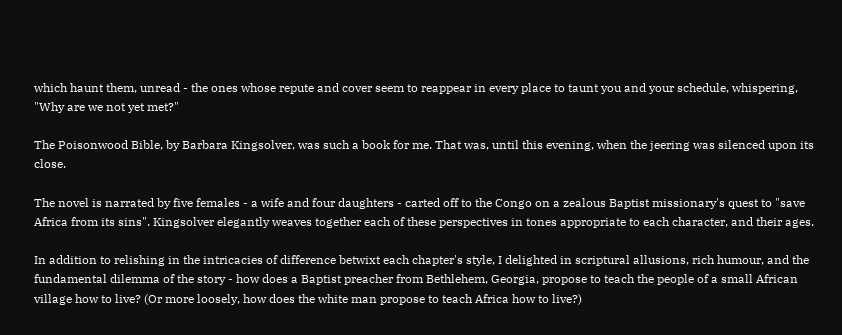which haunt them, unread - the ones whose repute and cover seem to reappear in every place to taunt you and your schedule, whispering, "Why are we not yet met?"

The Poisonwood Bible, by Barbara Kingsolver, was such a book for me. That was, until this evening, when the jeering was silenced upon its close.

The novel is narrated by five females - a wife and four daughters - carted off to the Congo on a zealous Baptist missionary's quest to "save Africa from its sins". Kingsolver elegantly weaves together each of these perspectives in tones appropriate to each character, and their ages.

In addition to relishing in the intricacies of difference betwixt each chapter's style, I delighted in scriptural allusions, rich humour, and the fundamental dilemma of the story - how does a Baptist preacher from Bethlehem, Georgia, propose to teach the people of a small African village how to live? (Or more loosely, how does the white man propose to teach Africa how to live?)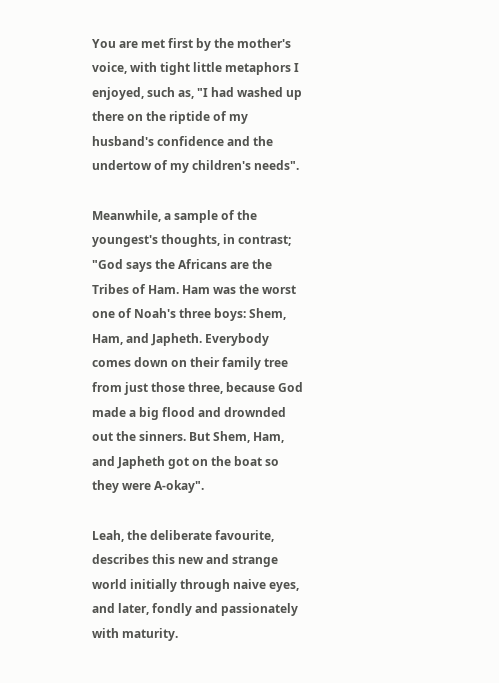You are met first by the mother's voice, with tight little metaphors I enjoyed, such as, "I had washed up there on the riptide of my husband's confidence and the undertow of my children's needs".

Meanwhile, a sample of the youngest's thoughts, in contrast; "God says the Africans are the Tribes of Ham. Ham was the worst one of Noah's three boys: Shem, Ham, and Japheth. Everybody comes down on their family tree from just those three, because God made a big flood and drownded out the sinners. But Shem, Ham, and Japheth got on the boat so they were A-okay".

Leah, the deliberate favourite, describes this new and strange world initially through naive eyes, and later, fondly and passionately with maturity.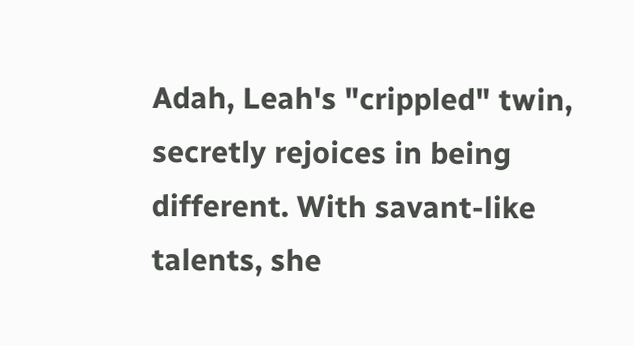Adah, Leah's "crippled" twin, secretly rejoices in being different. With savant-like talents, she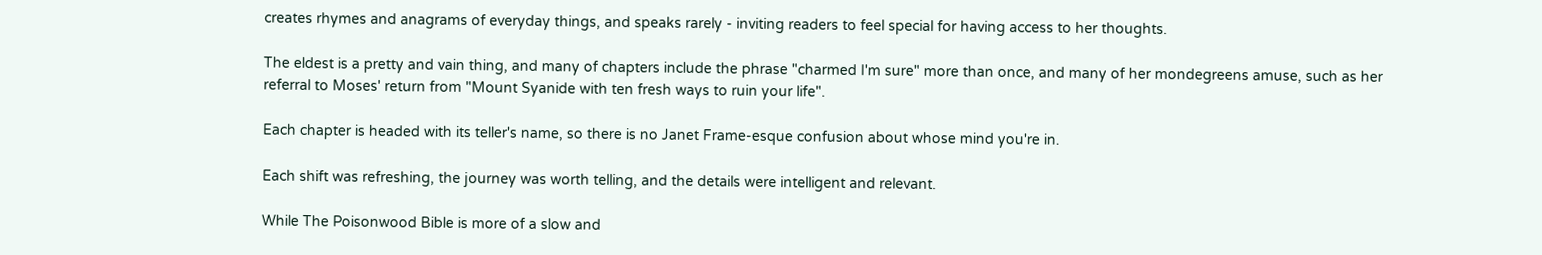creates rhymes and anagrams of everyday things, and speaks rarely - inviting readers to feel special for having access to her thoughts.

The eldest is a pretty and vain thing, and many of chapters include the phrase "charmed I'm sure" more than once, and many of her mondegreens amuse, such as her referral to Moses' return from "Mount Syanide with ten fresh ways to ruin your life".

Each chapter is headed with its teller's name, so there is no Janet Frame-esque confusion about whose mind you're in.

Each shift was refreshing, the journey was worth telling, and the details were intelligent and relevant.

While The Poisonwood Bible is more of a slow and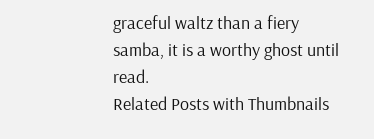graceful waltz than a fiery samba, it is a worthy ghost until read.
Related Posts with Thumbnails